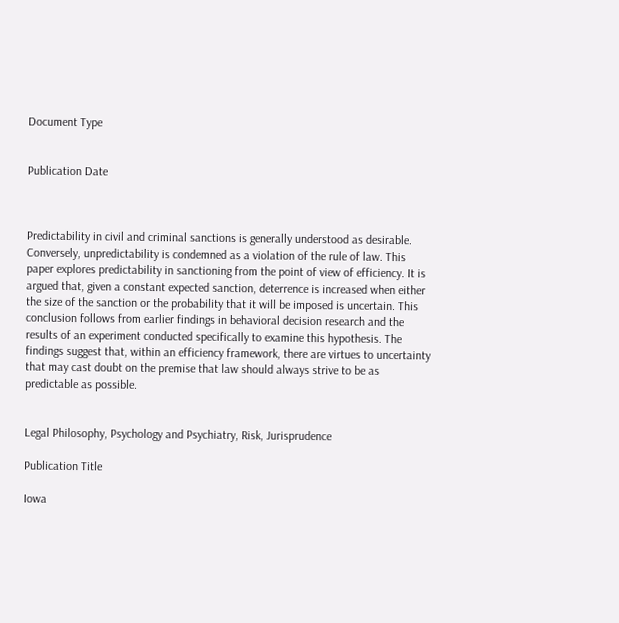Document Type


Publication Date



Predictability in civil and criminal sanctions is generally understood as desirable. Conversely, unpredictability is condemned as a violation of the rule of law. This paper explores predictability in sanctioning from the point of view of efficiency. It is argued that, given a constant expected sanction, deterrence is increased when either the size of the sanction or the probability that it will be imposed is uncertain. This conclusion follows from earlier findings in behavioral decision research and the results of an experiment conducted specifically to examine this hypothesis. The findings suggest that, within an efficiency framework, there are virtues to uncertainty that may cast doubt on the premise that law should always strive to be as predictable as possible.


Legal Philosophy, Psychology and Psychiatry, Risk, Jurisprudence

Publication Title

Iowa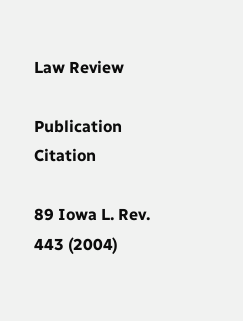Law Review

Publication Citation

89 Iowa L. Rev. 443 (2004)